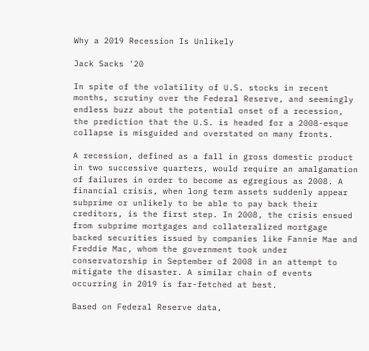Why a 2019 Recession Is Unlikely

Jack Sacks '20

In spite of the volatility of U.S. stocks in recent months, scrutiny over the Federal Reserve, and seemingly endless buzz about the potential onset of a recession, the prediction that the U.S. is headed for a 2008-esque collapse is misguided and overstated on many fronts.

A recession, defined as a fall in gross domestic product in two successive quarters, would require an amalgamation of failures in order to become as egregious as 2008. A financial crisis, when long term assets suddenly appear subprime or unlikely to be able to pay back their creditors, is the first step. In 2008, the crisis ensued from subprime mortgages and collateralized mortgage backed securities issued by companies like Fannie Mae and Freddie Mac, whom the government took under conservatorship in September of 2008 in an attempt to mitigate the disaster. A similar chain of events occurring in 2019 is far-fetched at best.

Based on Federal Reserve data,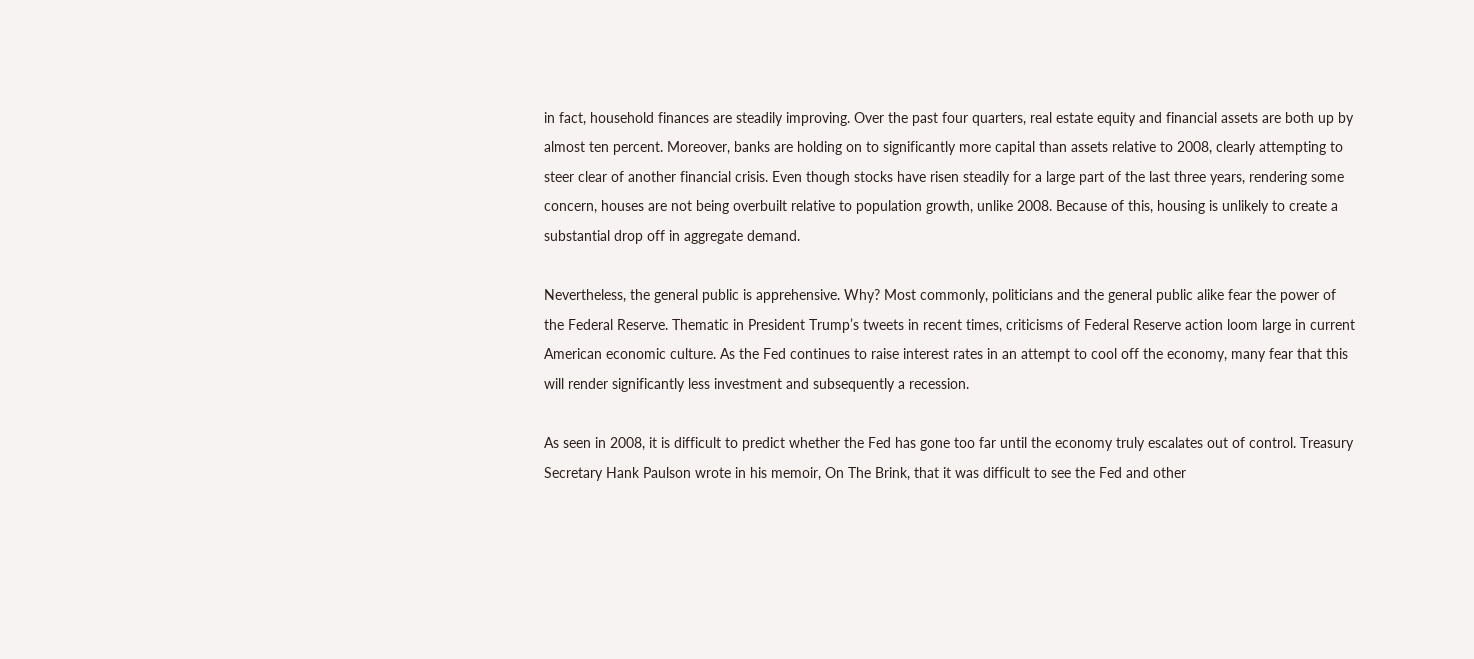in fact, household finances are steadily improving. Over the past four quarters, real estate equity and financial assets are both up by almost ten percent. Moreover, banks are holding on to significantly more capital than assets relative to 2008, clearly attempting to steer clear of another financial crisis. Even though stocks have risen steadily for a large part of the last three years, rendering some concern, houses are not being overbuilt relative to population growth, unlike 2008. Because of this, housing is unlikely to create a substantial drop off in aggregate demand.

Nevertheless, the general public is apprehensive. Why? Most commonly, politicians and the general public alike fear the power of the Federal Reserve. Thematic in President Trump’s tweets in recent times, criticisms of Federal Reserve action loom large in current American economic culture. As the Fed continues to raise interest rates in an attempt to cool off the economy, many fear that this will render significantly less investment and subsequently a recession.

As seen in 2008, it is difficult to predict whether the Fed has gone too far until the economy truly escalates out of control. Treasury Secretary Hank Paulson wrote in his memoir, On The Brink, that it was difficult to see the Fed and other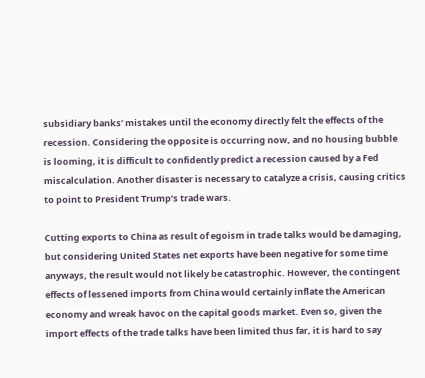subsidiary banks’ mistakes until the economy directly felt the effects of the recession. Considering the opposite is occurring now, and no housing bubble is looming, it is difficult to confidently predict a recession caused by a Fed miscalculation. Another disaster is necessary to catalyze a crisis, causing critics to point to President Trump’s trade wars.

Cutting exports to China as result of egoism in trade talks would be damaging, but considering United States net exports have been negative for some time anyways, the result would not likely be catastrophic. However, the contingent effects of lessened imports from China would certainly inflate the American economy and wreak havoc on the capital goods market. Even so, given the import effects of the trade talks have been limited thus far, it is hard to say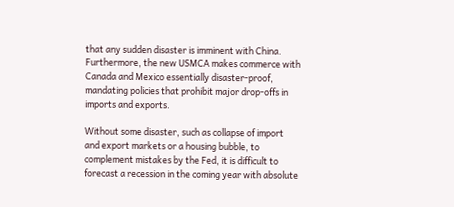that any sudden disaster is imminent with China. Furthermore, the new USMCA makes commerce with Canada and Mexico essentially disaster-proof, mandating policies that prohibit major drop-offs in imports and exports.

Without some disaster, such as collapse of import and export markets or a housing bubble, to complement mistakes by the Fed, it is difficult to forecast a recession in the coming year with absolute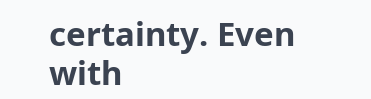certainty. Even with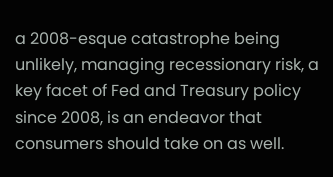a 2008-esque catastrophe being unlikely, managing recessionary risk, a key facet of Fed and Treasury policy since 2008, is an endeavor that consumers should take on as well.